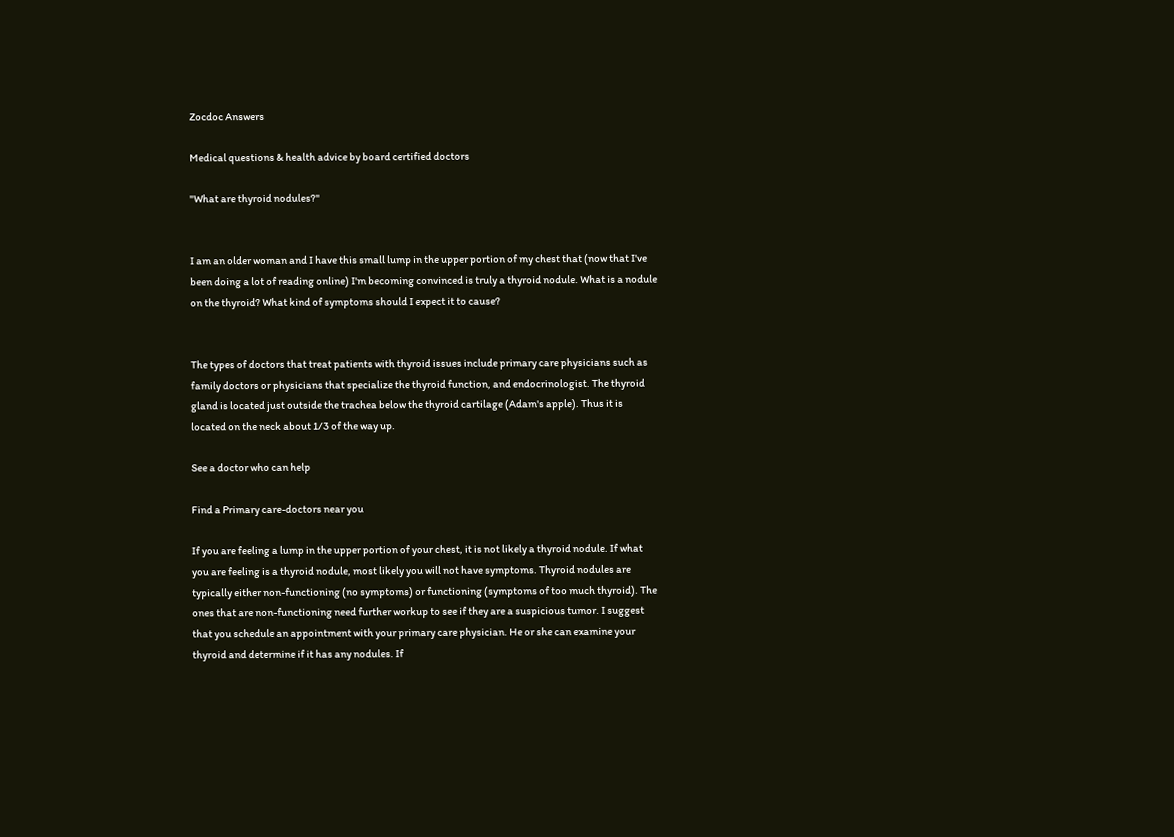Zocdoc Answers

Medical questions & health advice by board certified doctors

"What are thyroid nodules?"


I am an older woman and I have this small lump in the upper portion of my chest that (now that I've been doing a lot of reading online) I'm becoming convinced is truly a thyroid nodule. What is a nodule on the thyroid? What kind of symptoms should I expect it to cause?


The types of doctors that treat patients with thyroid issues include primary care physicians such as family doctors or physicians that specialize the thyroid function, and endocrinologist. The thyroid gland is located just outside the trachea below the thyroid cartilage (Adam's apple). Thus it is located on the neck about 1/3 of the way up.

See a doctor who can help

Find a Primary care-doctors near you

If you are feeling a lump in the upper portion of your chest, it is not likely a thyroid nodule. If what you are feeling is a thyroid nodule, most likely you will not have symptoms. Thyroid nodules are typically either non-functioning (no symptoms) or functioning (symptoms of too much thyroid). The ones that are non-functioning need further workup to see if they are a suspicious tumor. I suggest that you schedule an appointment with your primary care physician. He or she can examine your thyroid and determine if it has any nodules. If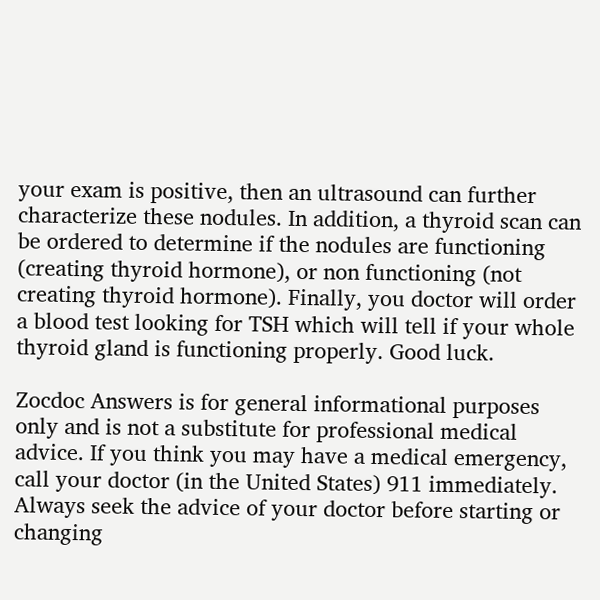your exam is positive, then an ultrasound can further characterize these nodules. In addition, a thyroid scan can be ordered to determine if the nodules are functioning (creating thyroid hormone), or non functioning (not creating thyroid hormone). Finally, you doctor will order a blood test looking for TSH which will tell if your whole thyroid gland is functioning properly. Good luck.

Zocdoc Answers is for general informational purposes only and is not a substitute for professional medical advice. If you think you may have a medical emergency, call your doctor (in the United States) 911 immediately. Always seek the advice of your doctor before starting or changing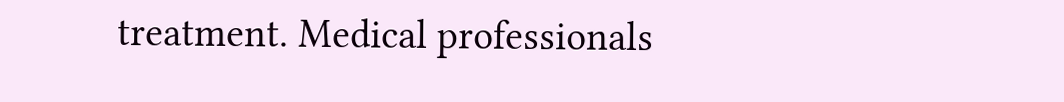treatment. Medical professionals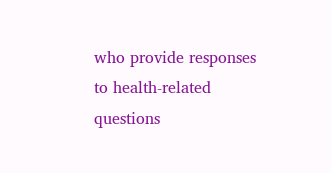who provide responses to health-related questions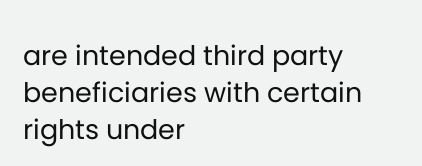are intended third party beneficiaries with certain rights under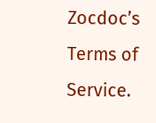Zocdoc’s Terms of Service.